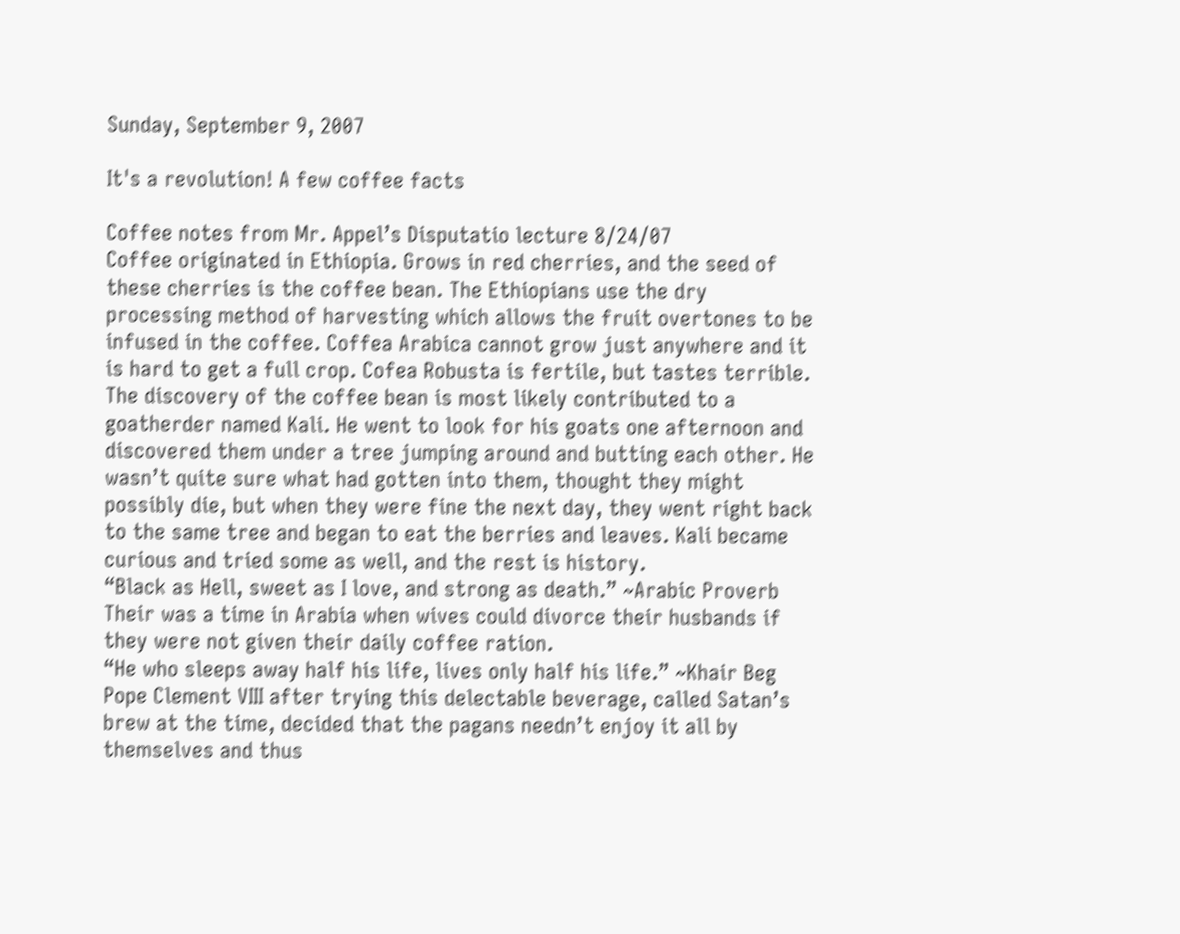Sunday, September 9, 2007

It's a revolution! A few coffee facts

Coffee notes from Mr. Appel’s Disputatio lecture 8/24/07
Coffee originated in Ethiopia. Grows in red cherries, and the seed of these cherries is the coffee bean. The Ethiopians use the dry processing method of harvesting which allows the fruit overtones to be infused in the coffee. Coffea Arabica cannot grow just anywhere and it is hard to get a full crop. Cofea Robusta is fertile, but tastes terrible.
The discovery of the coffee bean is most likely contributed to a goatherder named Kali. He went to look for his goats one afternoon and discovered them under a tree jumping around and butting each other. He wasn’t quite sure what had gotten into them, thought they might possibly die, but when they were fine the next day, they went right back to the same tree and began to eat the berries and leaves. Kali became curious and tried some as well, and the rest is history.
“Black as Hell, sweet as I love, and strong as death.” ~Arabic Proverb
Their was a time in Arabia when wives could divorce their husbands if they were not given their daily coffee ration.
“He who sleeps away half his life, lives only half his life.” ~Khair Beg
Pope Clement VIII after trying this delectable beverage, called Satan’s brew at the time, decided that the pagans needn’t enjoy it all by themselves and thus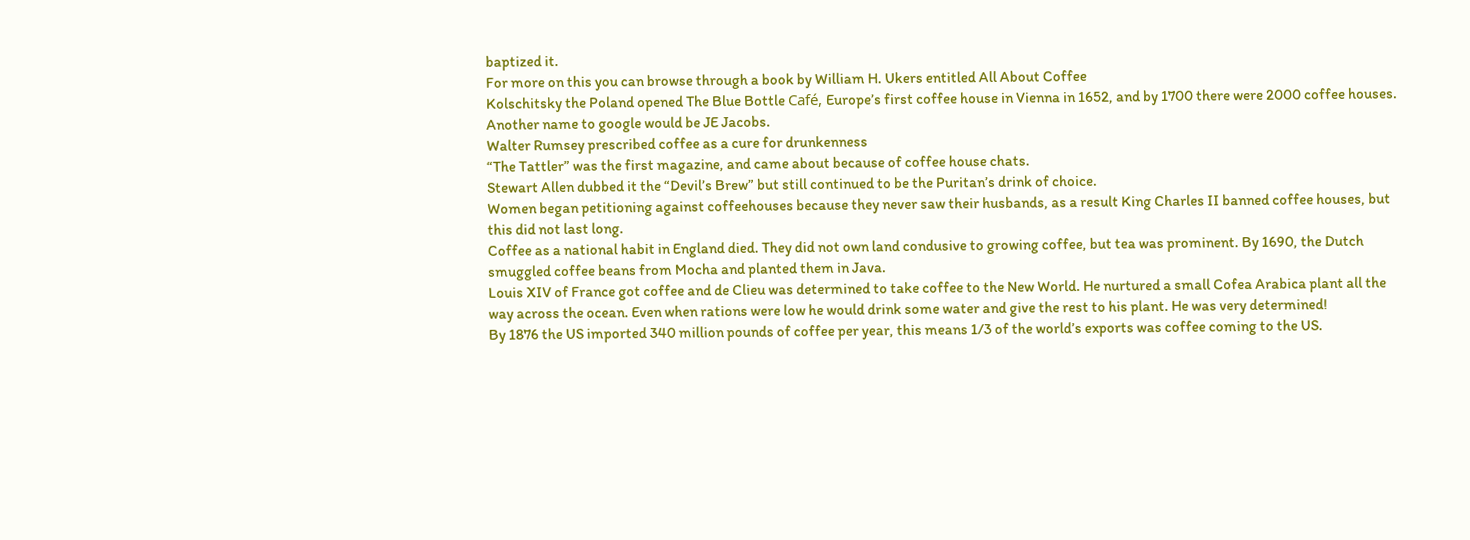baptized it.
For more on this you can browse through a book by William H. Ukers entitled All About Coffee
Kolschitsky the Poland opened The Blue Bottle Café, Europe’s first coffee house in Vienna in 1652, and by 1700 there were 2000 coffee houses.
Another name to google would be JE Jacobs.
Walter Rumsey prescribed coffee as a cure for drunkenness
“The Tattler” was the first magazine, and came about because of coffee house chats.
Stewart Allen dubbed it the “Devil’s Brew” but still continued to be the Puritan’s drink of choice.
Women began petitioning against coffeehouses because they never saw their husbands, as a result King Charles II banned coffee houses, but this did not last long.
Coffee as a national habit in England died. They did not own land condusive to growing coffee, but tea was prominent. By 1690, the Dutch smuggled coffee beans from Mocha and planted them in Java.
Louis XIV of France got coffee and de Clieu was determined to take coffee to the New World. He nurtured a small Cofea Arabica plant all the way across the ocean. Even when rations were low he would drink some water and give the rest to his plant. He was very determined!
By 1876 the US imported 340 million pounds of coffee per year, this means 1/3 of the world’s exports was coffee coming to the US.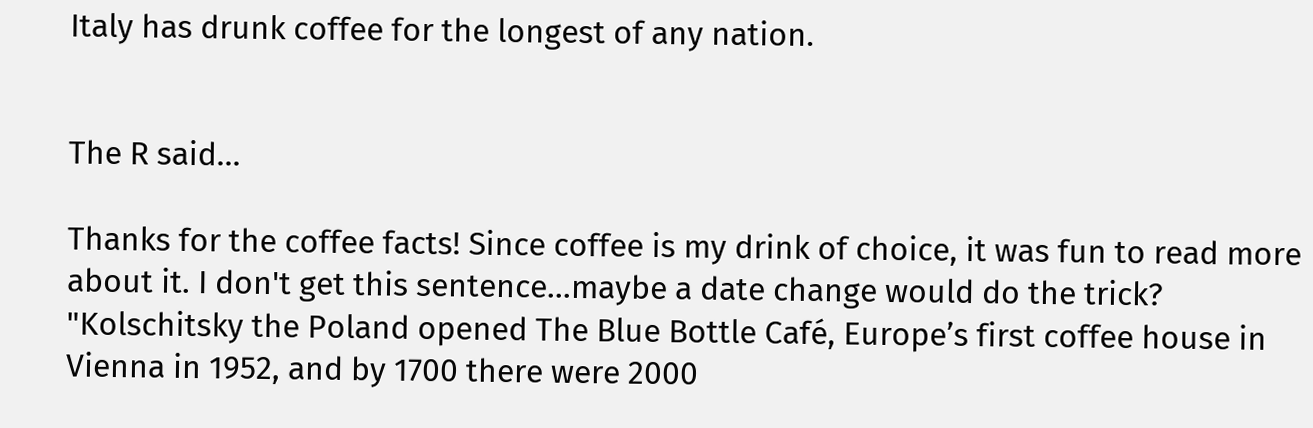Italy has drunk coffee for the longest of any nation.


The R said...

Thanks for the coffee facts! Since coffee is my drink of choice, it was fun to read more about it. I don't get this sentence...maybe a date change would do the trick? "Kolschitsky the Poland opened The Blue Bottle Café, Europe’s first coffee house in Vienna in 1952, and by 1700 there were 2000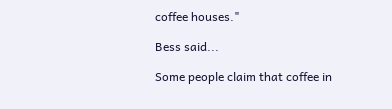coffee houses."

Bess said...

Some people claim that coffee in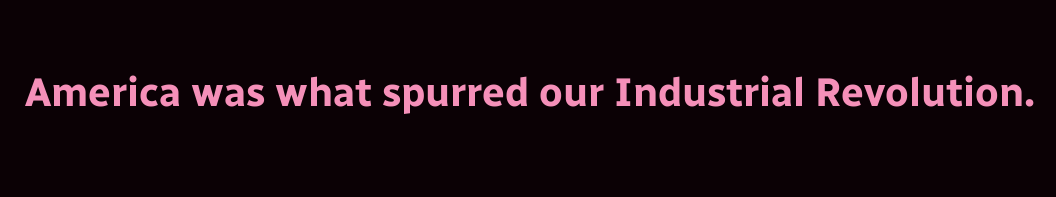America was what spurred our Industrial Revolution.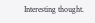Interesting thought.